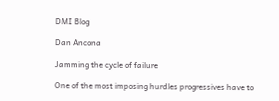DMI Blog

Dan Ancona

Jamming the cycle of failure

One of the most imposing hurdles progressives have to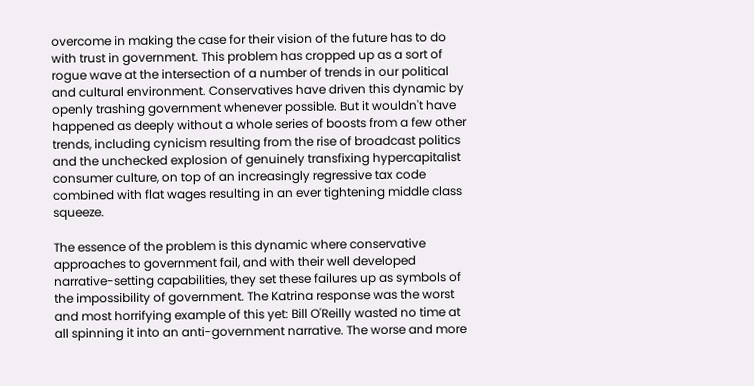overcome in making the case for their vision of the future has to do with trust in government. This problem has cropped up as a sort of rogue wave at the intersection of a number of trends in our political and cultural environment. Conservatives have driven this dynamic by openly trashing government whenever possible. But it wouldn't have happened as deeply without a whole series of boosts from a few other trends, including cynicism resulting from the rise of broadcast politics and the unchecked explosion of genuinely transfixing hypercapitalist consumer culture, on top of an increasingly regressive tax code combined with flat wages resulting in an ever tightening middle class squeeze.

The essence of the problem is this dynamic where conservative approaches to government fail, and with their well developed narrative-setting capabilities, they set these failures up as symbols of the impossibility of government. The Katrina response was the worst and most horrifying example of this yet: Bill O'Reilly wasted no time at all spinning it into an anti-government narrative. The worse and more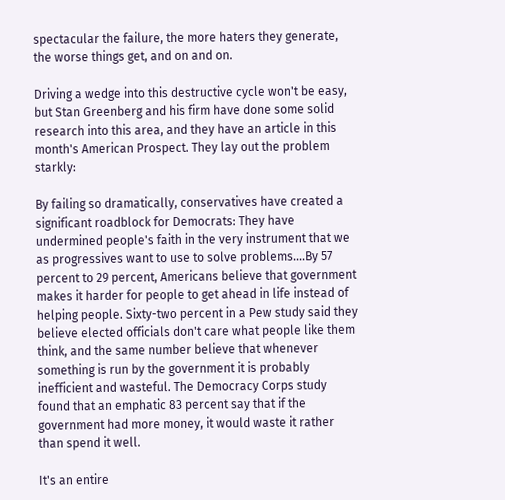spectacular the failure, the more haters they generate, the worse things get, and on and on.

Driving a wedge into this destructive cycle won't be easy, but Stan Greenberg and his firm have done some solid research into this area, and they have an article in this month's American Prospect. They lay out the problem starkly:

By failing so dramatically, conservatives have created a significant roadblock for Democrats: They have undermined people's faith in the very instrument that we as progressives want to use to solve problems....By 57 percent to 29 percent, Americans believe that government makes it harder for people to get ahead in life instead of helping people. Sixty-two percent in a Pew study said they believe elected officials don't care what people like them think, and the same number believe that whenever something is run by the government it is probably inefficient and wasteful. The Democracy Corps study found that an emphatic 83 percent say that if the government had more money, it would waste it rather than spend it well.

It's an entire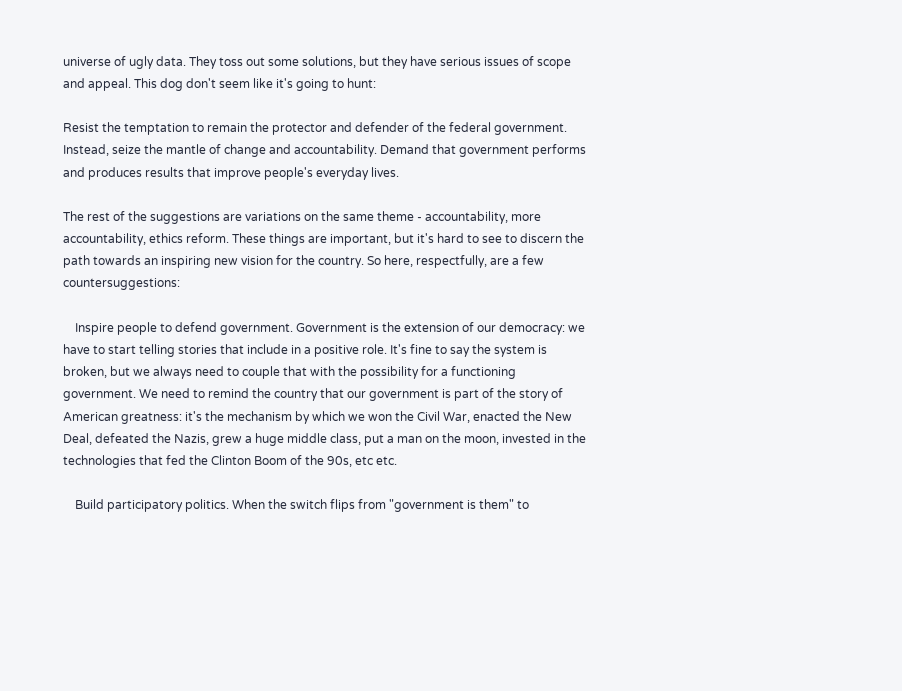universe of ugly data. They toss out some solutions, but they have serious issues of scope and appeal. This dog don't seem like it's going to hunt:

Resist the temptation to remain the protector and defender of the federal government. Instead, seize the mantle of change and accountability. Demand that government performs and produces results that improve people's everyday lives.

The rest of the suggestions are variations on the same theme - accountability, more accountability, ethics reform. These things are important, but it's hard to see to discern the path towards an inspiring new vision for the country. So here, respectfully, are a few countersuggestions:

    Inspire people to defend government. Government is the extension of our democracy: we have to start telling stories that include in a positive role. It's fine to say the system is broken, but we always need to couple that with the possibility for a functioning government. We need to remind the country that our government is part of the story of American greatness: it's the mechanism by which we won the Civil War, enacted the New Deal, defeated the Nazis, grew a huge middle class, put a man on the moon, invested in the technologies that fed the Clinton Boom of the 90s, etc etc.

    Build participatory politics. When the switch flips from "government is them" to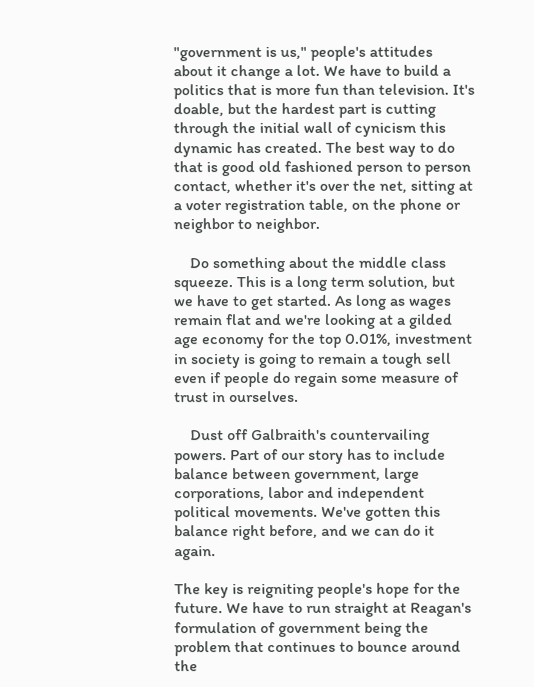"government is us," people's attitudes about it change a lot. We have to build a politics that is more fun than television. It's doable, but the hardest part is cutting through the initial wall of cynicism this dynamic has created. The best way to do that is good old fashioned person to person contact, whether it's over the net, sitting at a voter registration table, on the phone or neighbor to neighbor.

    Do something about the middle class squeeze. This is a long term solution, but we have to get started. As long as wages remain flat and we're looking at a gilded age economy for the top 0.01%, investment in society is going to remain a tough sell even if people do regain some measure of trust in ourselves.

    Dust off Galbraith's countervailing powers. Part of our story has to include balance between government, large corporations, labor and independent political movements. We've gotten this balance right before, and we can do it again.

The key is reigniting people's hope for the future. We have to run straight at Reagan's formulation of government being the problem that continues to bounce around the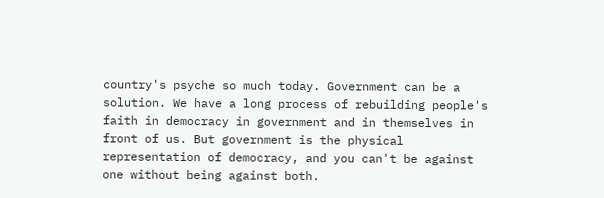country's psyche so much today. Government can be a solution. We have a long process of rebuilding people's faith in democracy in government and in themselves in front of us. But government is the physical representation of democracy, and you can't be against one without being against both.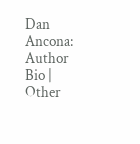Dan Ancona: Author Bio | Other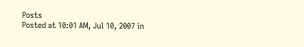Posts
Posted at 10:01 AM, Jul 10, 2007 in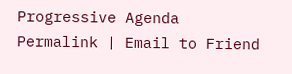Progressive Agenda
Permalink | Email to Friend